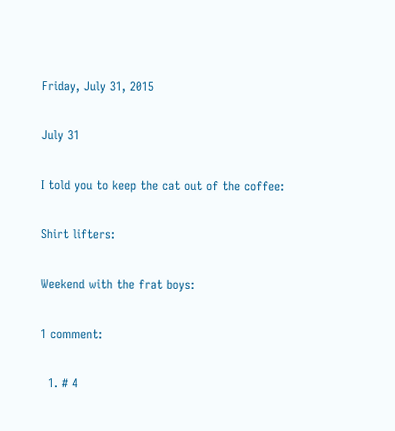Friday, July 31, 2015

July 31

I told you to keep the cat out of the coffee:

Shirt lifters:

Weekend with the frat boys:

1 comment:

  1. # 4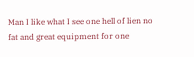Man I like what I see one hell of lien no fat and great equipment for one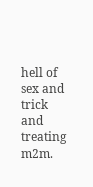hell of sex and trick and treating m2m.